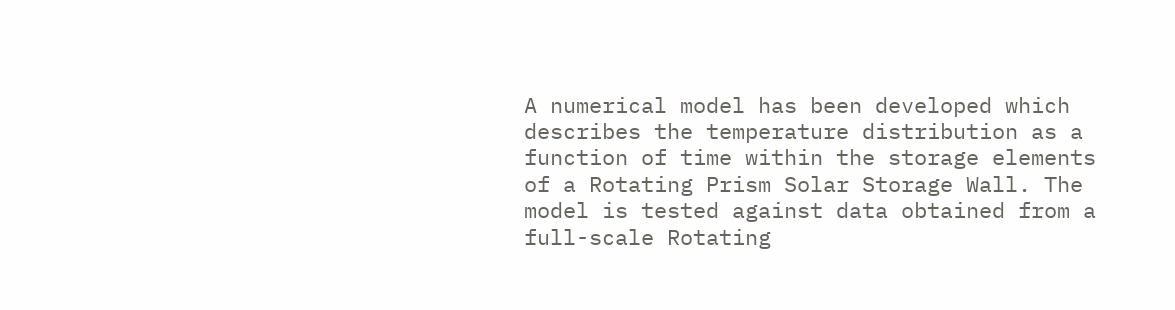A numerical model has been developed which describes the temperature distribution as a function of time within the storage elements of a Rotating Prism Solar Storage Wall. The model is tested against data obtained from a full-scale Rotating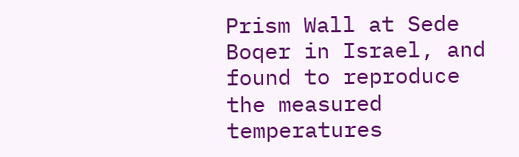Prism Wall at Sede Boqer in Israel, and found to reproduce the measured temperatures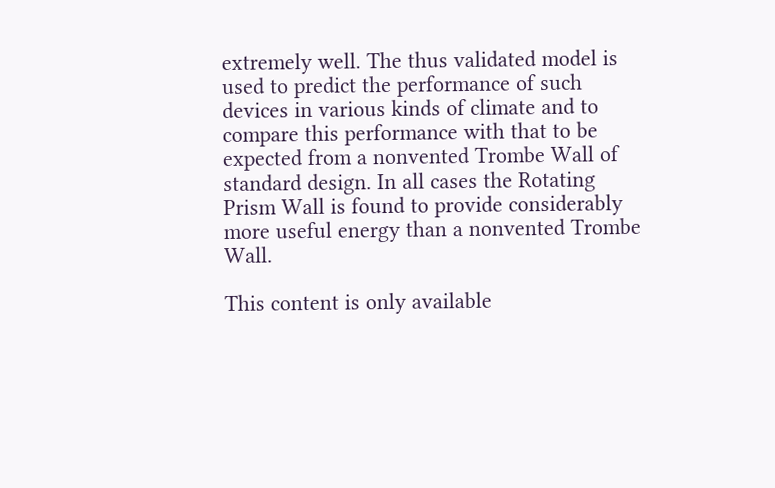extremely well. The thus validated model is used to predict the performance of such devices in various kinds of climate and to compare this performance with that to be expected from a nonvented Trombe Wall of standard design. In all cases the Rotating Prism Wall is found to provide considerably more useful energy than a nonvented Trombe Wall.

This content is only available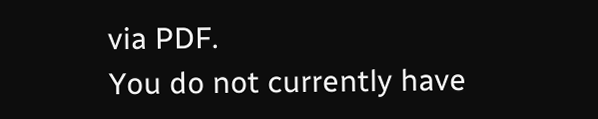via PDF.
You do not currently have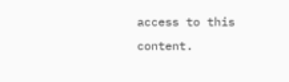access to this content.